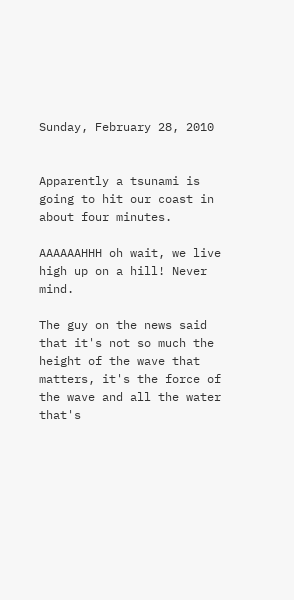Sunday, February 28, 2010


Apparently a tsunami is going to hit our coast in about four minutes.

AAAAAAHHH oh wait, we live high up on a hill! Never mind.

The guy on the news said that it's not so much the height of the wave that matters, it's the force of the wave and all the water that's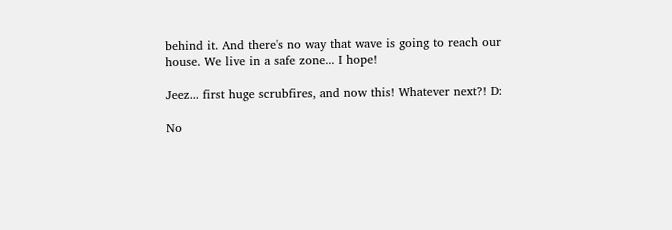behind it. And there's no way that wave is going to reach our house. We live in a safe zone... I hope!

Jeez... first huge scrubfires, and now this! Whatever next?! D:

No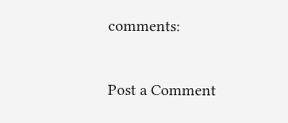comments:

Post a Comment